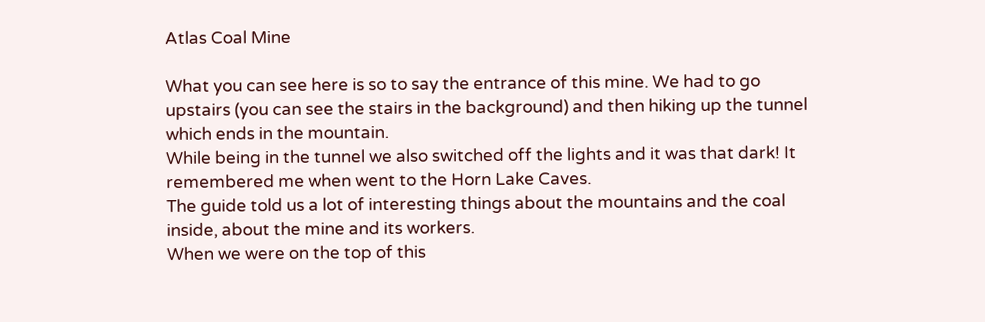Atlas Coal Mine

What you can see here is so to say the entrance of this mine. We had to go upstairs (you can see the stairs in the background) and then hiking up the tunnel which ends in the mountain.
While being in the tunnel we also switched off the lights and it was that dark! It remembered me when went to the Horn Lake Caves.
The guide told us a lot of interesting things about the mountains and the coal inside, about the mine and its workers.
When we were on the top of this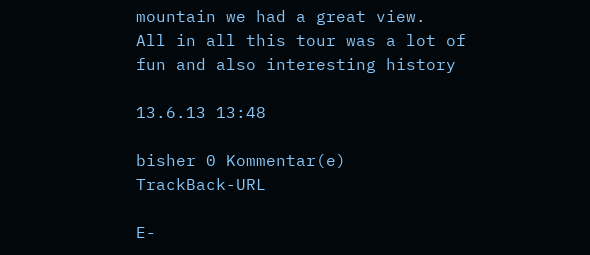mountain we had a great view.
All in all this tour was a lot of fun and also interesting history

13.6.13 13:48

bisher 0 Kommentar(e)     TrackBack-URL

E-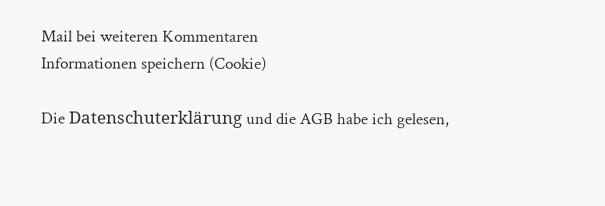Mail bei weiteren Kommentaren
Informationen speichern (Cookie)

Die Datenschuterklärung und die AGB habe ich gelesen,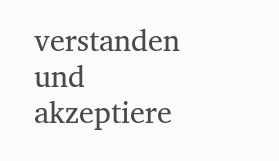verstanden und akzeptiere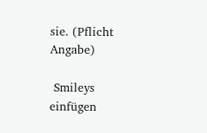sie. (Pflicht Angabe)

 Smileys einfügen